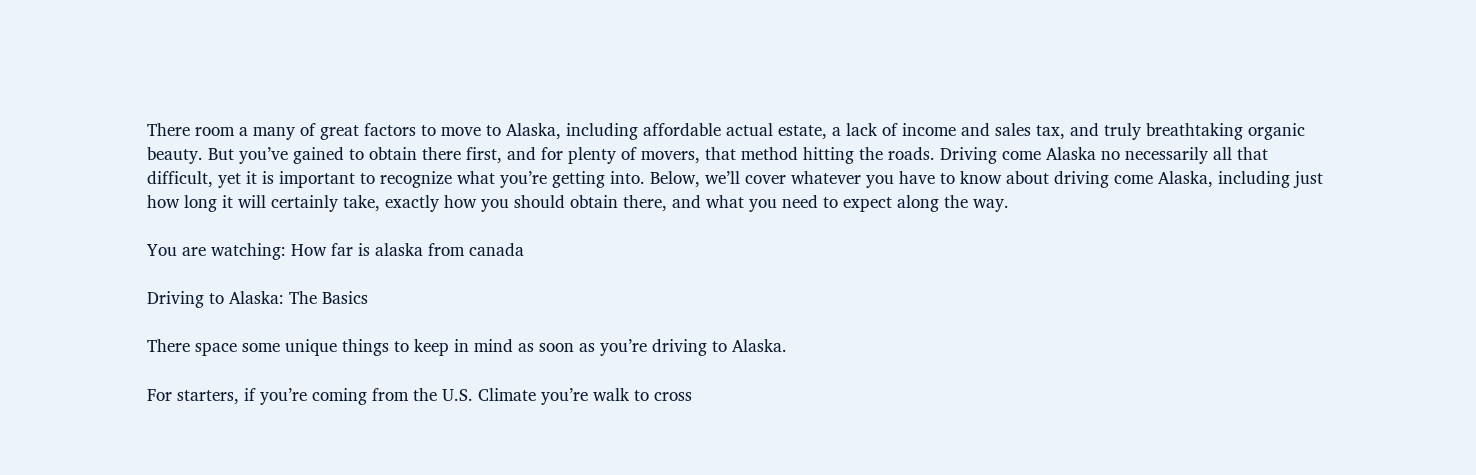There room a many of great factors to move to Alaska, including affordable actual estate, a lack of income and sales tax, and truly breathtaking organic beauty. But you’ve gained to obtain there first, and for plenty of movers, that method hitting the roads. Driving come Alaska no necessarily all that difficult, yet it is important to recognize what you’re getting into. Below, we’ll cover whatever you have to know about driving come Alaska, including just how long it will certainly take, exactly how you should obtain there, and what you need to expect along the way.

You are watching: How far is alaska from canada

Driving to Alaska: The Basics

There space some unique things to keep in mind as soon as you’re driving to Alaska.

For starters, if you’re coming from the U.S. Climate you’re walk to cross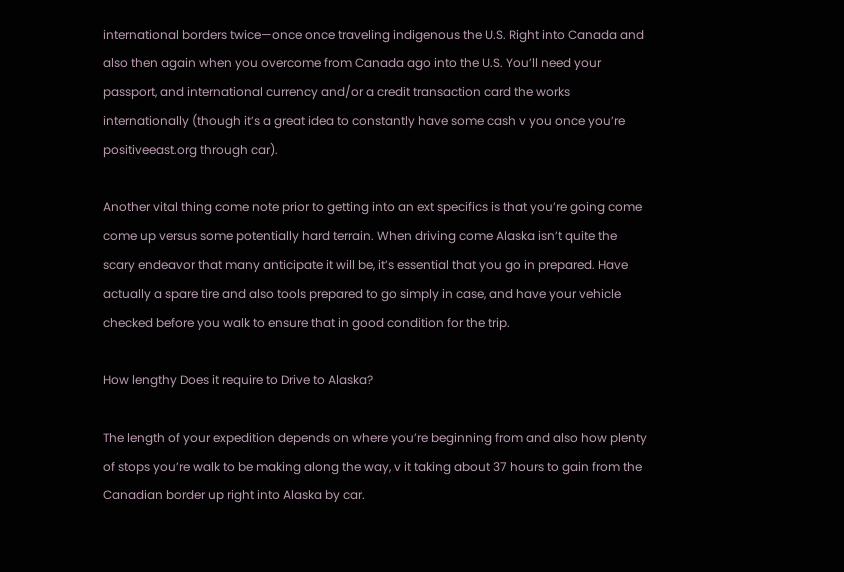international borders twice—once once traveling indigenous the U.S. Right into Canada and also then again when you overcome from Canada ago into the U.S. You’ll need your passport, and international currency and/or a credit transaction card the works internationally (though it’s a great idea to constantly have some cash v you once you’re positiveeast.org through car).

Another vital thing come note prior to getting into an ext specifics is that you’re going come come up versus some potentially hard terrain. When driving come Alaska isn’t quite the scary endeavor that many anticipate it will be, it’s essential that you go in prepared. Have actually a spare tire and also tools prepared to go simply in case, and have your vehicle checked before you walk to ensure that in good condition for the trip.

How lengthy Does it require to Drive to Alaska?

The length of your expedition depends on where you’re beginning from and also how plenty of stops you’re walk to be making along the way, v it taking about 37 hours to gain from the Canadian border up right into Alaska by car.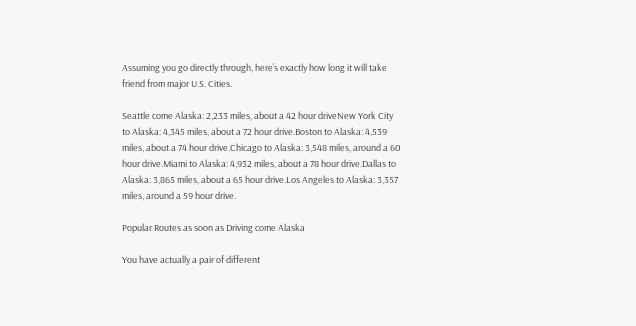Assuming you go directly through, here’s exactly how long it will take friend from major U.S. Cities.

Seattle come Alaska: 2,233 miles, about a 42 hour driveNew York City to Alaska: 4,345 miles, about a 72 hour drive.Boston to Alaska: 4,539 miles, about a 74 hour drive.Chicago to Alaska: 3,548 miles, around a 60 hour drive.Miami to Alaska: 4,932 miles, about a 78 hour drive.Dallas to Alaska: 3,865 miles, about a 65 hour drive.Los Angeles to Alaska: 3,357 miles, around a 59 hour drive.

Popular Routes as soon as Driving come Alaska

You have actually a pair of different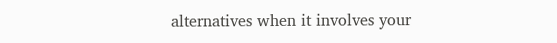alternatives when it involves your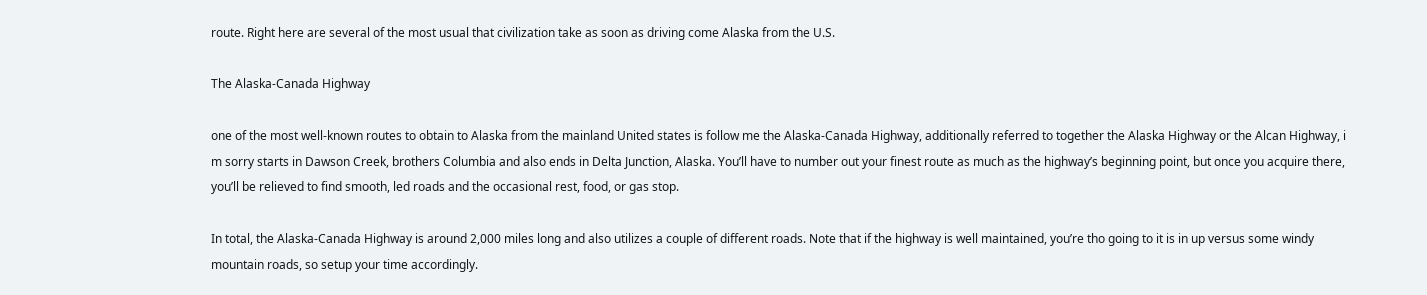route. Right here are several of the most usual that civilization take as soon as driving come Alaska from the U.S.

The Alaska-Canada Highway

one of the most well-known routes to obtain to Alaska from the mainland United states is follow me the Alaska-Canada Highway, additionally referred to together the Alaska Highway or the Alcan Highway, i m sorry starts in Dawson Creek, brothers Columbia and also ends in Delta Junction, Alaska. You’ll have to number out your finest route as much as the highway’s beginning point, but once you acquire there, you’ll be relieved to find smooth, led roads and the occasional rest, food, or gas stop.

In total, the Alaska-Canada Highway is around 2,000 miles long and also utilizes a couple of different roads. Note that if the highway is well maintained, you’re tho going to it is in up versus some windy mountain roads, so setup your time accordingly.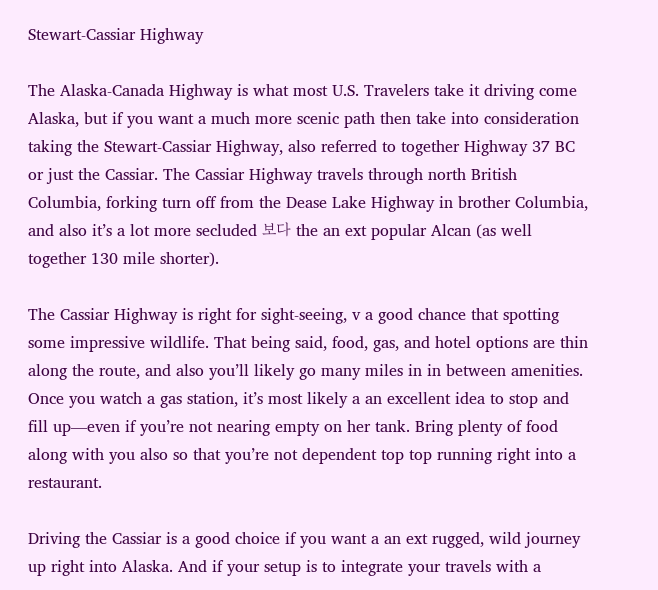Stewart-Cassiar Highway

The Alaska-Canada Highway is what most U.S. Travelers take it driving come Alaska, but if you want a much more scenic path then take into consideration taking the Stewart-Cassiar Highway, also referred to together Highway 37 BC or just the Cassiar. The Cassiar Highway travels through north British Columbia, forking turn off from the Dease Lake Highway in brother Columbia, and also it’s a lot more secluded 보다 the an ext popular Alcan (as well together 130 mile shorter).

The Cassiar Highway is right for sight-seeing, v a good chance that spotting some impressive wildlife. That being said, food, gas, and hotel options are thin along the route, and also you’ll likely go many miles in in between amenities. Once you watch a gas station, it’s most likely a an excellent idea to stop and fill up—even if you’re not nearing empty on her tank. Bring plenty of food along with you also so that you’re not dependent top top running right into a restaurant.

Driving the Cassiar is a good choice if you want a an ext rugged, wild journey up right into Alaska. And if your setup is to integrate your travels with a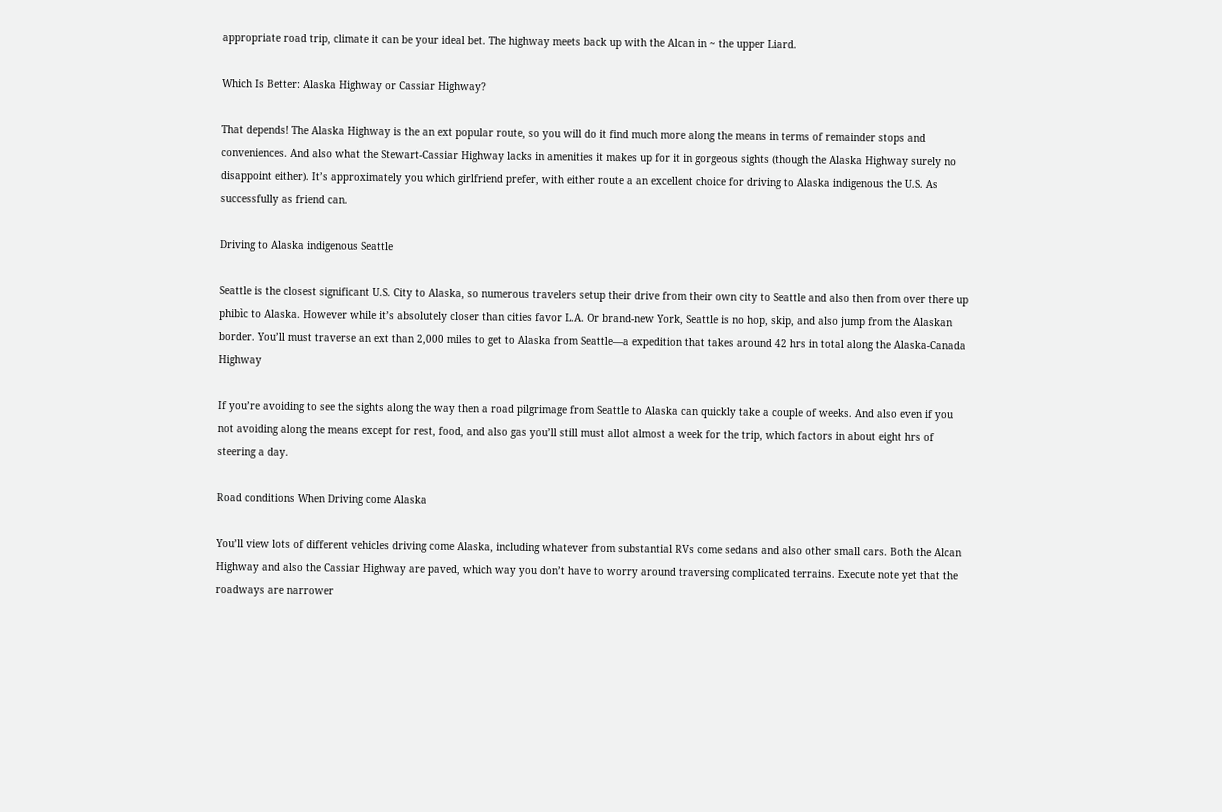appropriate road trip, climate it can be your ideal bet. The highway meets back up with the Alcan in ~ the upper Liard.

Which Is Better: Alaska Highway or Cassiar Highway?

That depends! The Alaska Highway is the an ext popular route, so you will do it find much more along the means in terms of remainder stops and conveniences. And also what the Stewart-Cassiar Highway lacks in amenities it makes up for it in gorgeous sights (though the Alaska Highway surely no disappoint either). It’s approximately you which girlfriend prefer, with either route a an excellent choice for driving to Alaska indigenous the U.S. As successfully as friend can.

Driving to Alaska indigenous Seattle

Seattle is the closest significant U.S. City to Alaska, so numerous travelers setup their drive from their own city to Seattle and also then from over there up phibìc to Alaska. However while it’s absolutely closer than cities favor L.A. Or brand-new York, Seattle is no hop, skip, and also jump from the Alaskan border. You’ll must traverse an ext than 2,000 miles to get to Alaska from Seattle—a expedition that takes around 42 hrs in total along the Alaska-Canada Highway

If you’re avoiding to see the sights along the way then a road pilgrimage from Seattle to Alaska can quickly take a couple of weeks. And also even if you not avoiding along the means except for rest, food, and also gas you’ll still must allot almost a week for the trip, which factors in about eight hrs of steering a day.

Road conditions When Driving come Alaska

You’ll view lots of different vehicles driving come Alaska, including whatever from substantial RVs come sedans and also other small cars. Both the Alcan Highway and also the Cassiar Highway are paved, which way you don’t have to worry around traversing complicated terrains. Execute note yet that the roadways are narrower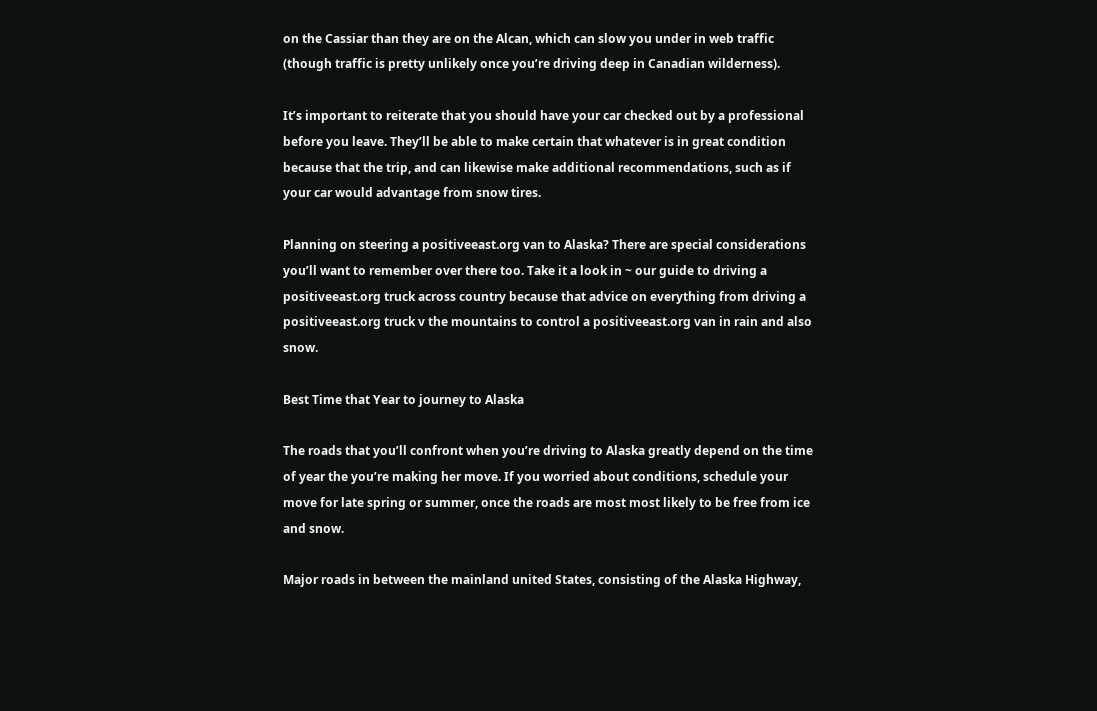on the Cassiar than they are on the Alcan, which can slow you under in web traffic (though traffic is pretty unlikely once you’re driving deep in Canadian wilderness).

It’s important to reiterate that you should have your car checked out by a professional before you leave. They’ll be able to make certain that whatever is in great condition because that the trip, and can likewise make additional recommendations, such as if your car would advantage from snow tires.

Planning on steering a positiveeast.org van to Alaska? There are special considerations you’ll want to remember over there too. Take it a look in ~ our guide to driving a positiveeast.org truck across country because that advice on everything from driving a positiveeast.org truck v the mountains to control a positiveeast.org van in rain and also snow.

Best Time that Year to journey to Alaska

The roads that you’ll confront when you’re driving to Alaska greatly depend on the time of year the you’re making her move. If you worried about conditions, schedule your move for late spring or summer, once the roads are most most likely to be free from ice and snow.

Major roads in between the mainland united States, consisting of the Alaska Highway,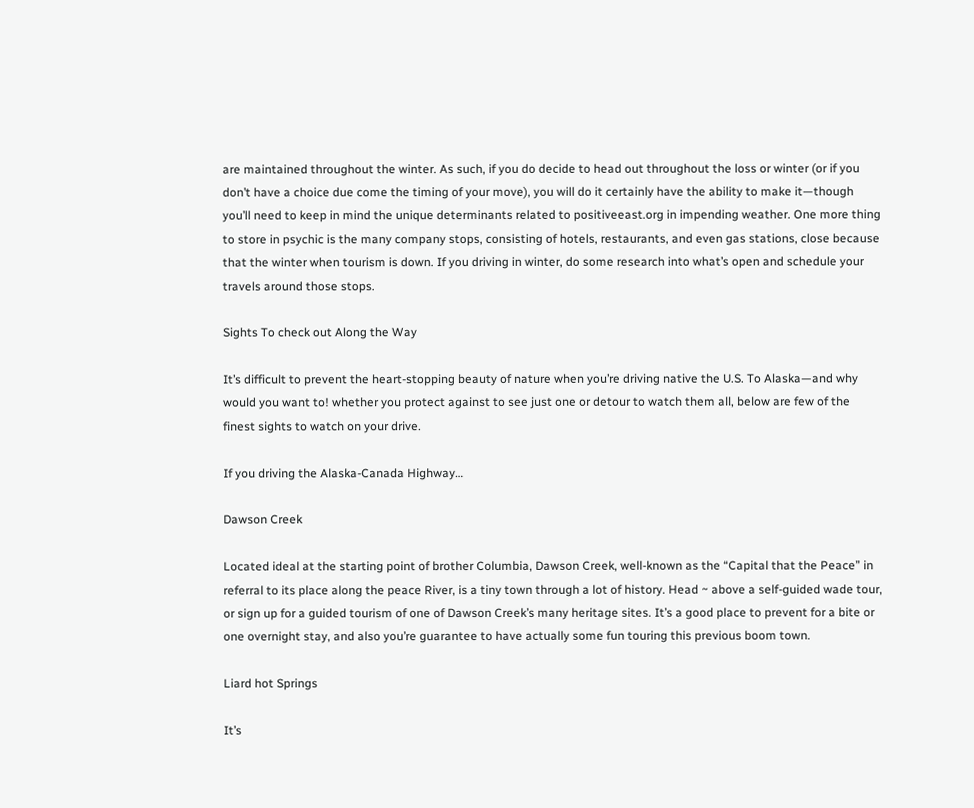are maintained throughout the winter. As such, if you do decide to head out throughout the loss or winter (or if you don’t have a choice due come the timing of your move), you will do it certainly have the ability to make it—though you’ll need to keep in mind the unique determinants related to positiveeast.org in impending weather. One more thing to store in psychic is the many company stops, consisting of hotels, restaurants, and even gas stations, close because that the winter when tourism is down. If you driving in winter, do some research into what’s open and schedule your travels around those stops.

Sights To check out Along the Way

It’s difficult to prevent the heart-stopping beauty of nature when you’re driving native the U.S. To Alaska—and why would you want to! whether you protect against to see just one or detour to watch them all, below are few of the finest sights to watch on your drive.

If you driving the Alaska-Canada Highway…

Dawson Creek

Located ideal at the starting point of brother Columbia, Dawson Creek, well-known as the “Capital that the Peace” in referral to its place along the peace River, is a tiny town through a lot of history. Head ~ above a self-guided wade tour, or sign up for a guided tourism of one of Dawson Creek’s many heritage sites. It’s a good place to prevent for a bite or one overnight stay, and also you’re guarantee to have actually some fun touring this previous boom town.

Liard hot Springs

It’s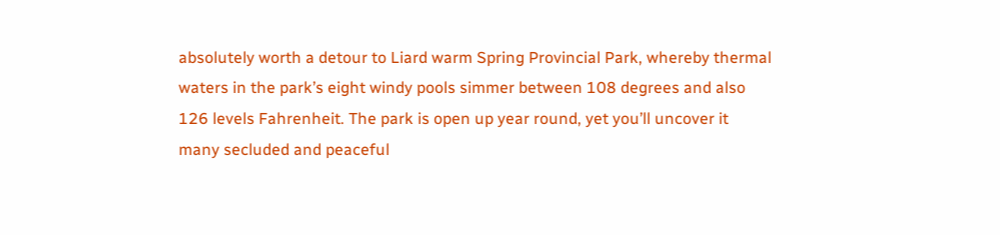absolutely worth a detour to Liard warm Spring Provincial Park, whereby thermal waters in the park’s eight windy pools simmer between 108 degrees and also 126 levels Fahrenheit. The park is open up year round, yet you’ll uncover it many secluded and peaceful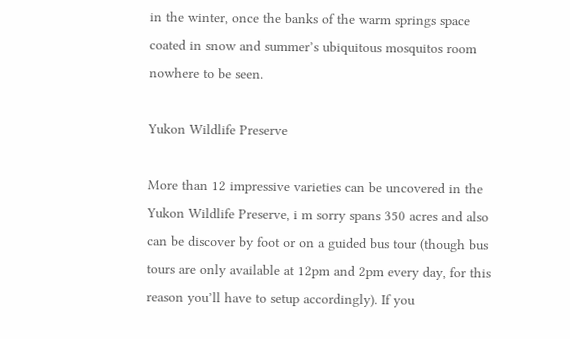in the winter, once the banks of the warm springs space coated in snow and summer’s ubiquitous mosquitos room nowhere to be seen.

Yukon Wildlife Preserve

More than 12 impressive varieties can be uncovered in the Yukon Wildlife Preserve, i m sorry spans 350 acres and also can be discover by foot or on a guided bus tour (though bus tours are only available at 12pm and 2pm every day, for this reason you’ll have to setup accordingly). If you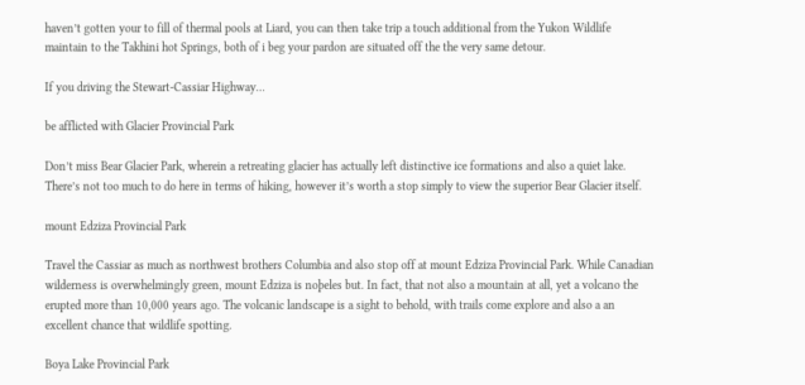haven’t gotten your to fill of thermal pools at Liard, you can then take trip a touch additional from the Yukon Wildlife maintain to the Takhini hot Springs, both of i beg your pardon are situated off the the very same detour.

If you driving the Stewart-Cassiar Highway…

be afflicted with Glacier Provincial Park

Don’t miss Bear Glacier Park, wherein a retreating glacier has actually left distinctive ice formations and also a quiet lake. There’s not too much to do here in terms of hiking, however it’s worth a stop simply to view the superior Bear Glacier itself.

mount Edziza Provincial Park

Travel the Cassiar as much as northwest brothers Columbia and also stop off at mount Edziza Provincial Park. While Canadian wilderness is overwhelmingly green, mount Edziza is noþeles but. In fact, that not also a mountain at all, yet a volcano the erupted more than 10,000 years ago. The volcanic landscape is a sight to behold, with trails come explore and also a an excellent chance that wildlife spotting.

Boya Lake Provincial Park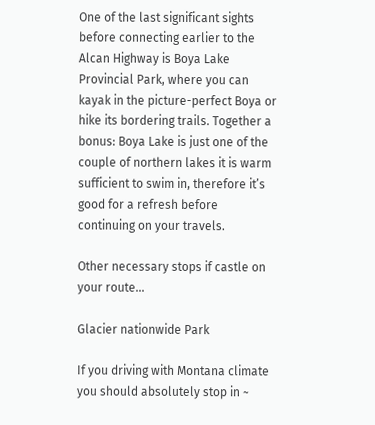One of the last significant sights before connecting earlier to the Alcan Highway is Boya Lake Provincial Park, where you can kayak in the picture-perfect Boya or hike its bordering trails. Together a bonus: Boya Lake is just one of the couple of northern lakes it is warm sufficient to swim in, therefore it’s good for a refresh before continuing on your travels.

Other necessary stops if castle on your route…

Glacier nationwide Park

If you driving with Montana climate you should absolutely stop in ~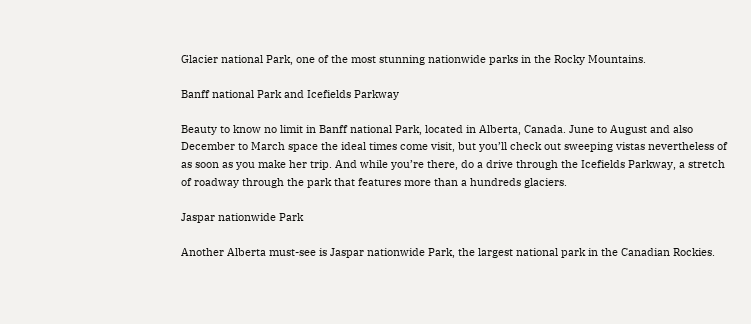Glacier national Park, one of the most stunning nationwide parks in the Rocky Mountains.

Banff national Park and Icefields Parkway

Beauty to know no limit in Banff national Park, located in Alberta, Canada. June to August and also December to March space the ideal times come visit, but you’ll check out sweeping vistas nevertheless of as soon as you make her trip. And while you’re there, do a drive through the Icefields Parkway, a stretch of roadway through the park that features more than a hundreds glaciers.

Jaspar nationwide Park

Another Alberta must-see is Jaspar nationwide Park, the largest national park in the Canadian Rockies.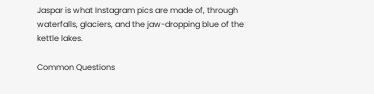Jaspar is what Instagram pics are made of, through waterfalls, glaciers, and the jaw-dropping blue of the kettle lakes.

Common Questions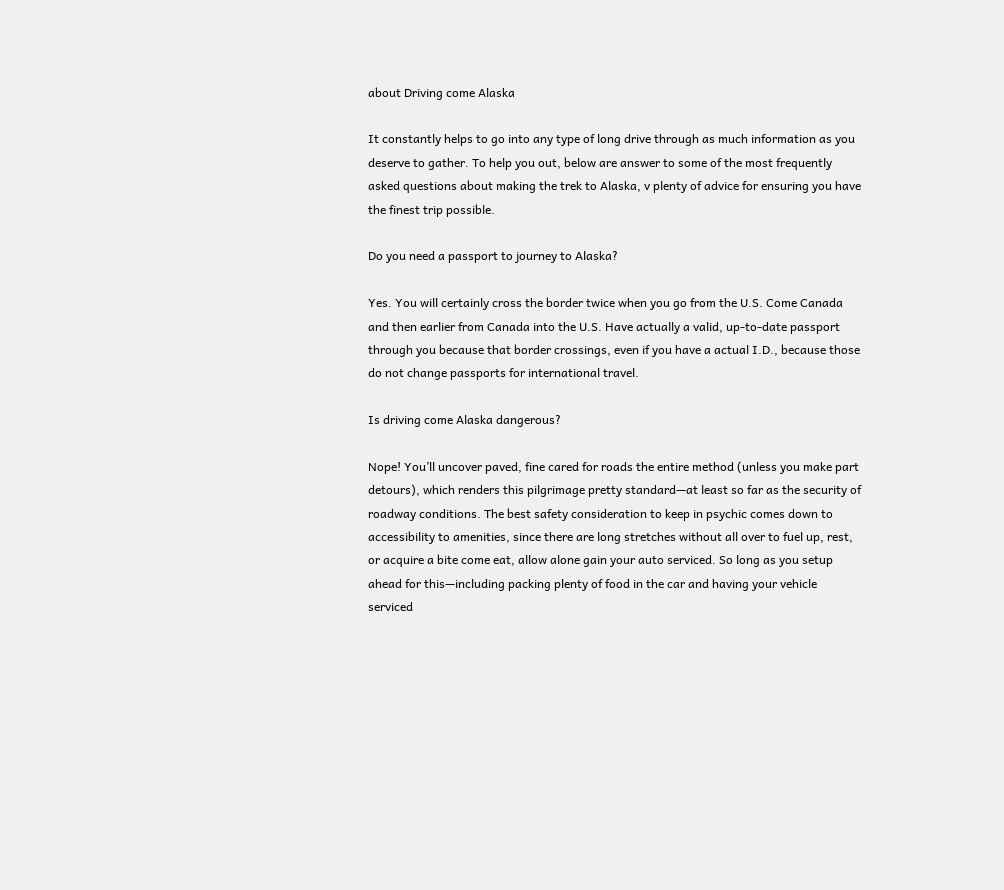about Driving come Alaska

It constantly helps to go into any type of long drive through as much information as you deserve to gather. To help you out, below are answer to some of the most frequently asked questions about making the trek to Alaska, v plenty of advice for ensuring you have the finest trip possible.

Do you need a passport to journey to Alaska?

Yes. You will certainly cross the border twice when you go from the U.S. Come Canada and then earlier from Canada into the U.S. Have actually a valid, up-to-date passport through you because that border crossings, even if you have a actual I.D., because those do not change passports for international travel.

Is driving come Alaska dangerous?

Nope! You’ll uncover paved, fine cared for roads the entire method (unless you make part detours), which renders this pilgrimage pretty standard—at least so far as the security of roadway conditions. The best safety consideration to keep in psychic comes down to accessibility to amenities, since there are long stretches without all over to fuel up, rest, or acquire a bite come eat, allow alone gain your auto serviced. So long as you setup ahead for this—including packing plenty of food in the car and having your vehicle serviced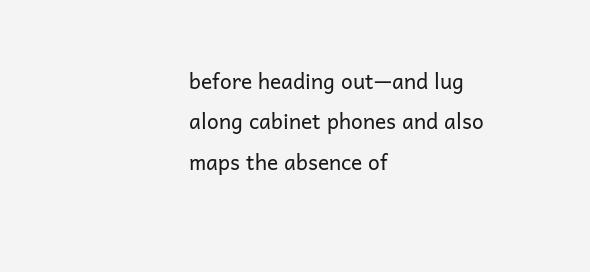before heading out—and lug along cabinet phones and also maps the absence of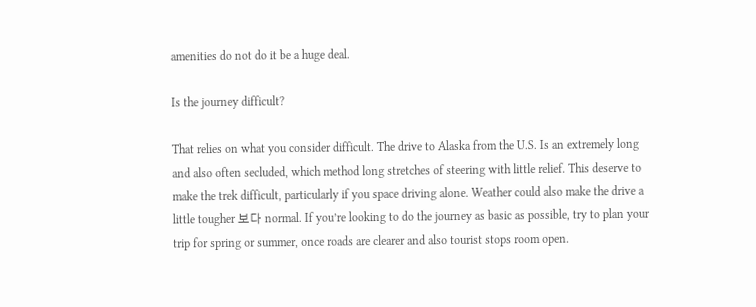amenities do not do it be a huge deal.

Is the journey difficult?

That relies on what you consider difficult. The drive to Alaska from the U.S. Is an extremely long and also often secluded, which method long stretches of steering with little relief. This deserve to make the trek difficult, particularly if you space driving alone. Weather could also make the drive a little tougher 보다 normal. If you’re looking to do the journey as basic as possible, try to plan your trip for spring or summer, once roads are clearer and also tourist stops room open.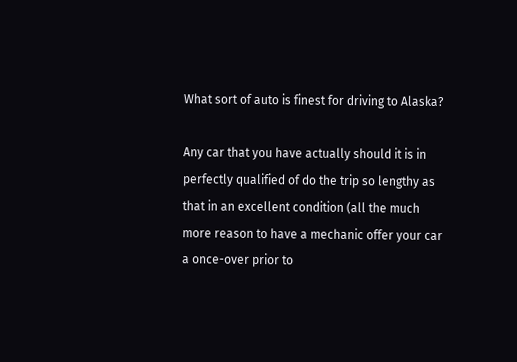What sort of auto is finest for driving to Alaska?

Any car that you have actually should it is in perfectly qualified of do the trip so lengthy as that in an excellent condition (all the much more reason to have a mechanic offer your car a once-over prior to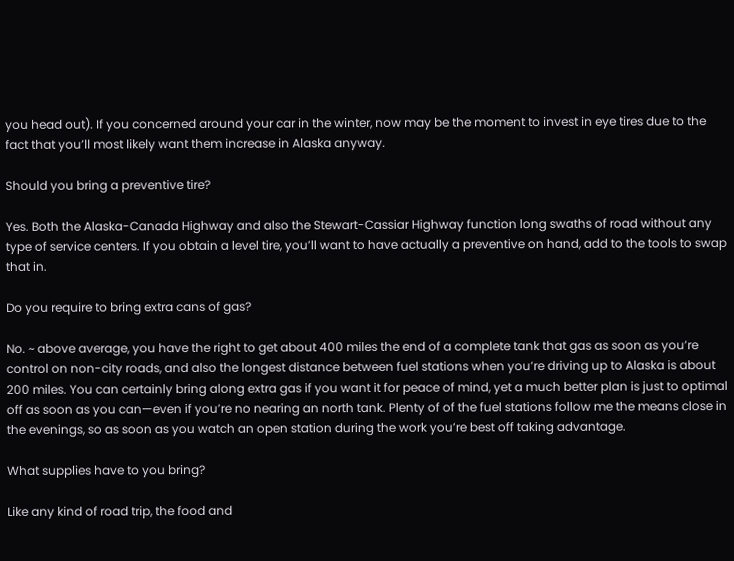you head out). If you concerned around your car in the winter, now may be the moment to invest in eye tires due to the fact that you’ll most likely want them increase in Alaska anyway.

Should you bring a preventive tire?

Yes. Both the Alaska-Canada Highway and also the Stewart-Cassiar Highway function long swaths of road without any type of service centers. If you obtain a level tire, you’ll want to have actually a preventive on hand, add to the tools to swap that in.

Do you require to bring extra cans of gas?

No. ~ above average, you have the right to get about 400 miles the end of a complete tank that gas as soon as you’re control on non-city roads, and also the longest distance between fuel stations when you’re driving up to Alaska is about 200 miles. You can certainly bring along extra gas if you want it for peace of mind, yet a much better plan is just to optimal off as soon as you can—even if you’re no nearing an north tank. Plenty of of the fuel stations follow me the means close in the evenings, so as soon as you watch an open station during the work you’re best off taking advantage.

What supplies have to you bring?

Like any kind of road trip, the food and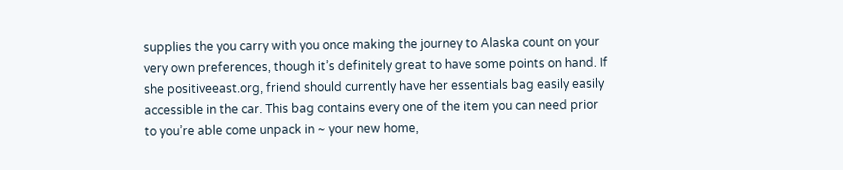supplies the you carry with you once making the journey to Alaska count on your very own preferences, though it’s definitely great to have some points on hand. If she positiveeast.org, friend should currently have her essentials bag easily easily accessible in the car. This bag contains every one of the item you can need prior to you’re able come unpack in ~ your new home,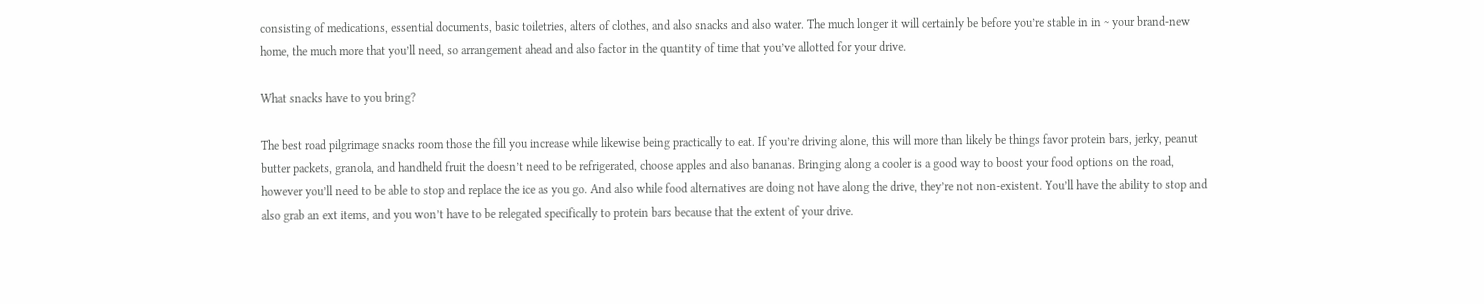consisting of medications, essential documents, basic toiletries, alters of clothes, and also snacks and also water. The much longer it will certainly be before you’re stable in in ~ your brand-new home, the much more that you’ll need, so arrangement ahead and also factor in the quantity of time that you’ve allotted for your drive.

What snacks have to you bring?

The best road pilgrimage snacks room those the fill you increase while likewise being practically to eat. If you’re driving alone, this will more than likely be things favor protein bars, jerky, peanut butter packets, granola, and handheld fruit the doesn’t need to be refrigerated, choose apples and also bananas. Bringing along a cooler is a good way to boost your food options on the road, however you’ll need to be able to stop and replace the ice as you go. And also while food alternatives are doing not have along the drive, they’re not non-existent. You’ll have the ability to stop and also grab an ext items, and you won’t have to be relegated specifically to protein bars because that the extent of your drive.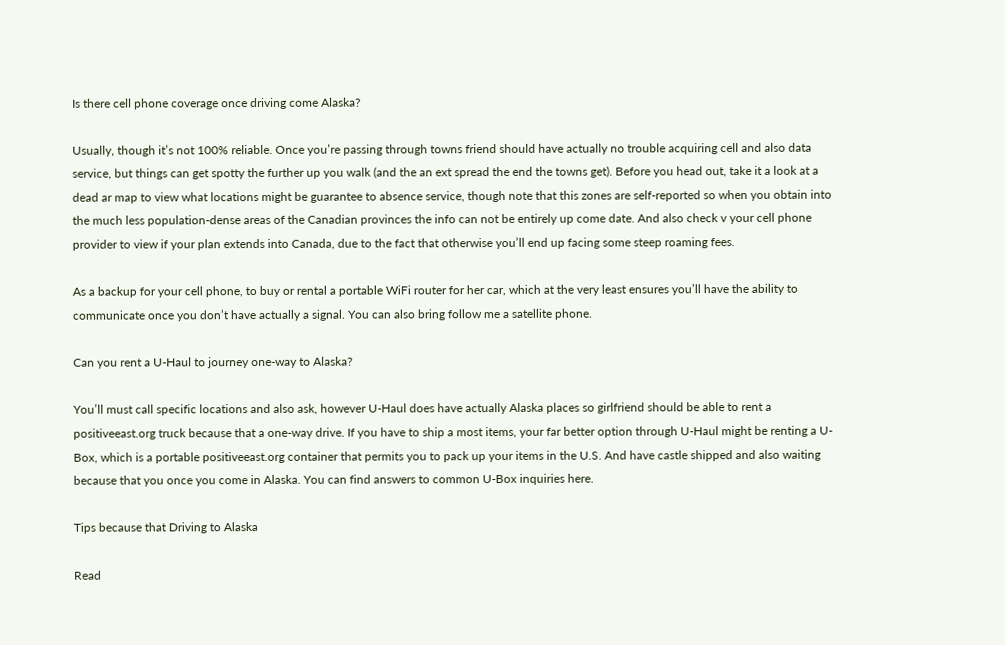Is there cell phone coverage once driving come Alaska?

Usually, though it’s not 100% reliable. Once you’re passing through towns friend should have actually no trouble acquiring cell and also data service, but things can get spotty the further up you walk (and the an ext spread the end the towns get). Before you head out, take it a look at a dead ar map to view what locations might be guarantee to absence service, though note that this zones are self-reported so when you obtain into the much less population-dense areas of the Canadian provinces the info can not be entirely up come date. And also check v your cell phone provider to view if your plan extends into Canada, due to the fact that otherwise you’ll end up facing some steep roaming fees.

As a backup for your cell phone, to buy or rental a portable WiFi router for her car, which at the very least ensures you’ll have the ability to communicate once you don’t have actually a signal. You can also bring follow me a satellite phone.

Can you rent a U-Haul to journey one-way to Alaska?

You’ll must call specific locations and also ask, however U-Haul does have actually Alaska places so girlfriend should be able to rent a positiveeast.org truck because that a one-way drive. If you have to ship a most items, your far better option through U-Haul might be renting a U-Box, which is a portable positiveeast.org container that permits you to pack up your items in the U.S. And have castle shipped and also waiting because that you once you come in Alaska. You can find answers to common U-Box inquiries here.

Tips because that Driving to Alaska

Read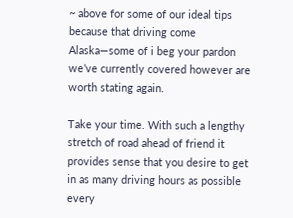~ above for some of our ideal tips because that driving come Alaska—some of i beg your pardon we’ve currently covered however are worth stating again.

Take your time. With such a lengthy stretch of road ahead of friend it provides sense that you desire to get in as many driving hours as possible every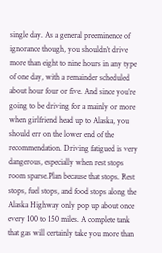single day. As a general preeminence of ignorance though, you shouldn’t drive more than eight to nine hours in any type of one day, with a remainder scheduled about hour four or five. And since you’re going to be driving for a mainly or more when girlfriend head up to Alaska, you should err on the lower end of the recommendation. Driving fatigued is very dangerous, especially when rest stops room sparse.Plan because that stops. Rest stops, fuel stops, and food stops along the Alaska Highway only pop up about once every 100 to 150 miles. A complete tank that gas will certainly take you more than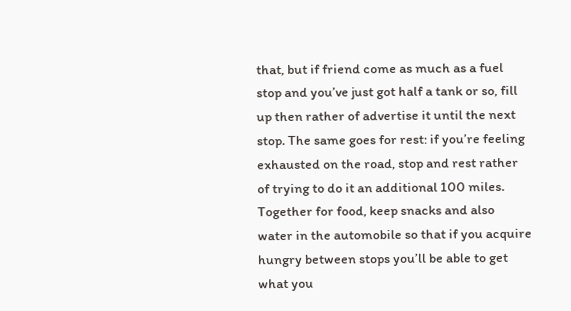that, but if friend come as much as a fuel stop and you’ve just got half a tank or so, fill up then rather of advertise it until the next stop. The same goes for rest: if you’re feeling exhausted on the road, stop and rest rather of trying to do it an additional 100 miles. Together for food, keep snacks and also water in the automobile so that if you acquire hungry between stops you’ll be able to get what you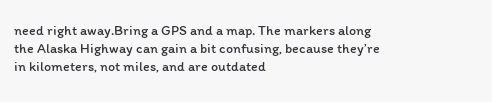need right away.Bring a GPS and a map. The markers along the Alaska Highway can gain a bit confusing, because they’re in kilometers, not miles, and are outdated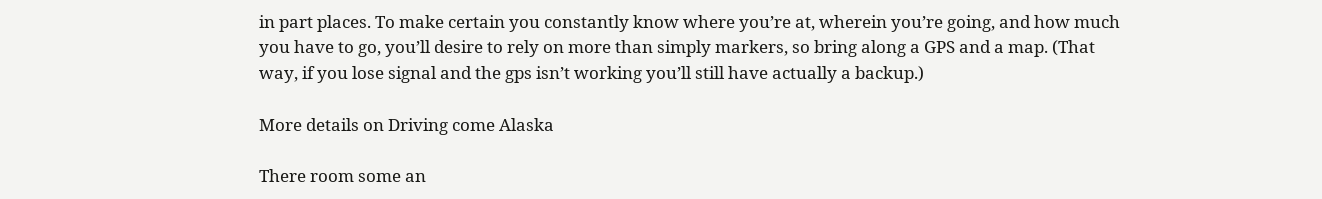in part places. To make certain you constantly know where you’re at, wherein you’re going, and how much you have to go, you’ll desire to rely on more than simply markers, so bring along a GPS and a map. (That way, if you lose signal and the gps isn’t working you’ll still have actually a backup.)

More details on Driving come Alaska

There room some an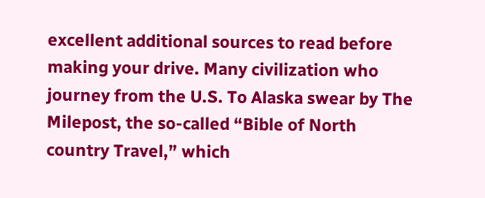excellent additional sources to read before making your drive. Many civilization who journey from the U.S. To Alaska swear by The Milepost, the so-called “Bible of North country Travel,” which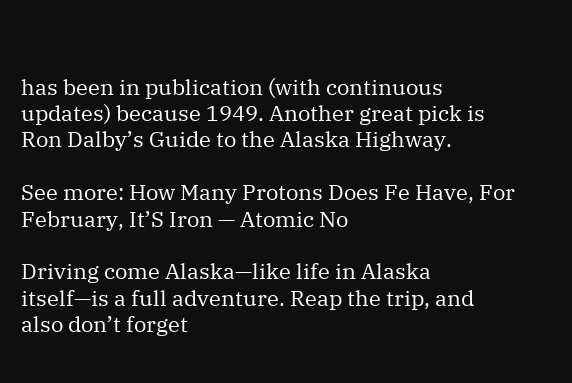has been in publication (with continuous updates) because 1949. Another great pick is Ron Dalby’s Guide to the Alaska Highway.

See more: How Many Protons Does Fe Have, For February, It’S Iron — Atomic No

Driving come Alaska—like life in Alaska itself—is a full adventure. Reap the trip, and also don’t forget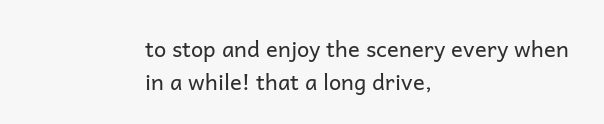to stop and enjoy the scenery every when in a while! that a long drive,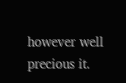however well precious it.